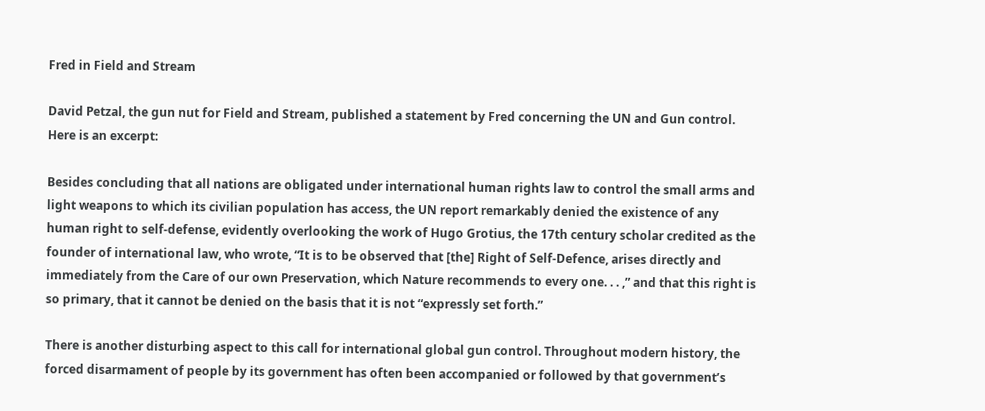Fred in Field and Stream

David Petzal, the gun nut for Field and Stream, published a statement by Fred concerning the UN and Gun control.  Here is an excerpt:

Besides concluding that all nations are obligated under international human rights law to control the small arms and light weapons to which its civilian population has access, the UN report remarkably denied the existence of any human right to self-defense, evidently overlooking the work of Hugo Grotius, the 17th century scholar credited as the founder of international law, who wrote, “It is to be observed that [the] Right of Self-Defence, arises directly and immediately from the Care of our own Preservation, which Nature recommends to every one. . . ,” and that this right is so primary, that it cannot be denied on the basis that it is not “expressly set forth.”

There is another disturbing aspect to this call for international global gun control. Throughout modern history, the forced disarmament of people by its government has often been accompanied or followed by that government’s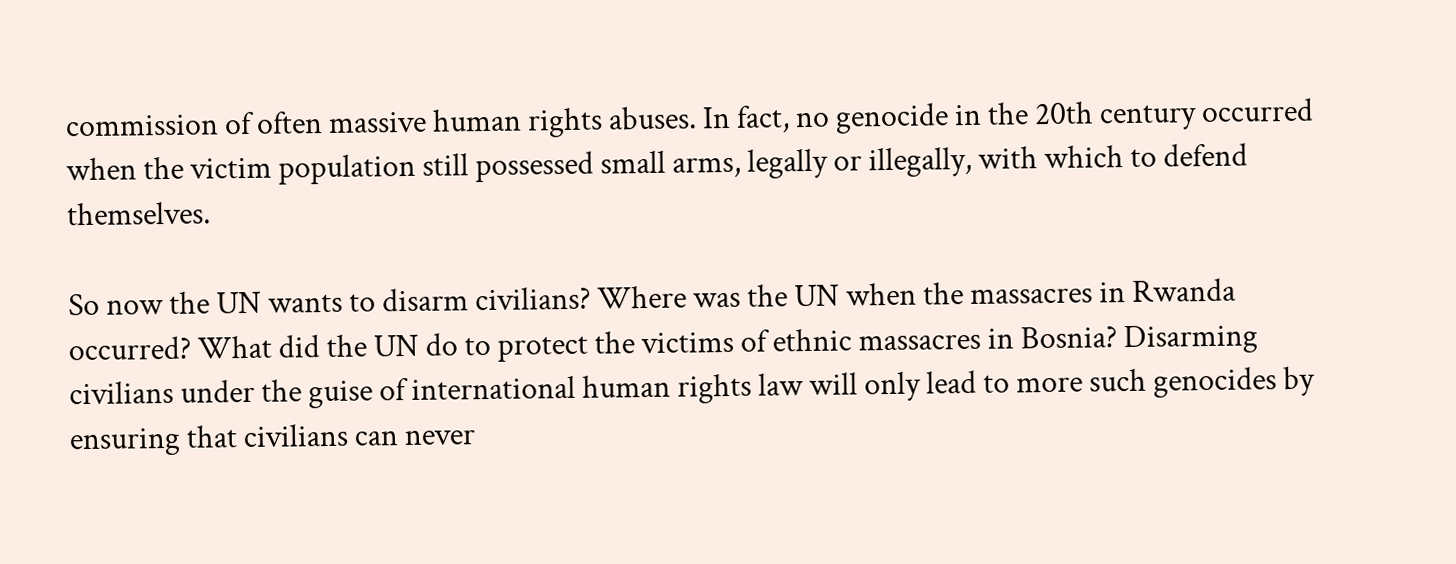commission of often massive human rights abuses. In fact, no genocide in the 20th century occurred when the victim population still possessed small arms, legally or illegally, with which to defend themselves.

So now the UN wants to disarm civilians? Where was the UN when the massacres in Rwanda occurred? What did the UN do to protect the victims of ethnic massacres in Bosnia? Disarming civilians under the guise of international human rights law will only lead to more such genocides by ensuring that civilians can never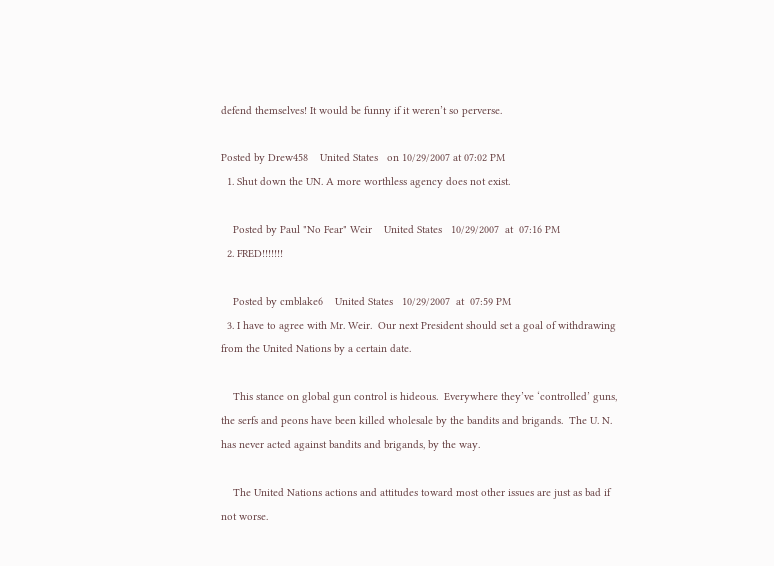defend themselves! It would be funny if it weren’t so perverse.

Posted by Drew458    United States   on 10/29/2007 at 07:02 PM
  1. Shut down the UN. A more worthless agency does not exist.

    Posted by Paul "No Fear" Weir    United States   10/29/2007  at  07:16 PM
  2. FRED!!!!!!!

    Posted by cmblake6    United States   10/29/2007  at  07:59 PM
  3. I have to agree with Mr. Weir.  Our next President should set a goal of withdrawing from the United Nations by a certain date.

    This stance on global gun control is hideous.  Everywhere they’ve ‘controlled’ guns, the serfs and peons have been killed wholesale by the bandits and brigands.  The U. N. has never acted against bandits and brigands, by the way.

    The United Nations actions and attitudes toward most other issues are just as bad if not worse.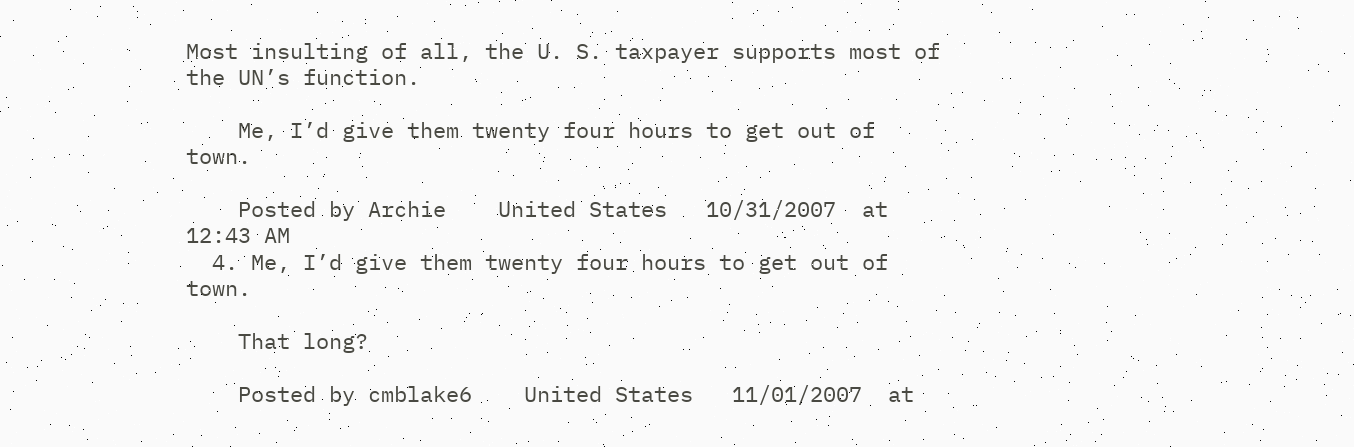Most insulting of all, the U. S. taxpayer supports most of the UN’s function.

    Me, I’d give them twenty four hours to get out of town.

    Posted by Archie    United States   10/31/2007  at  12:43 AM
  4. Me, I’d give them twenty four hours to get out of town.

    That long?

    Posted by cmblake6    United States   11/01/2007  at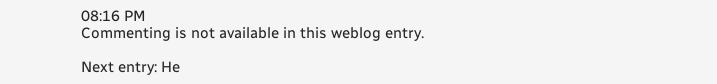08:16 PM
Commenting is not available in this weblog entry.

Next entry: He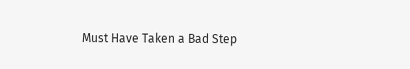Must Have Taken a Bad Step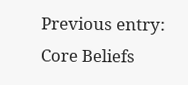Previous entry: Core Beliefs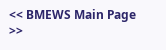<< BMEWS Main Page >>